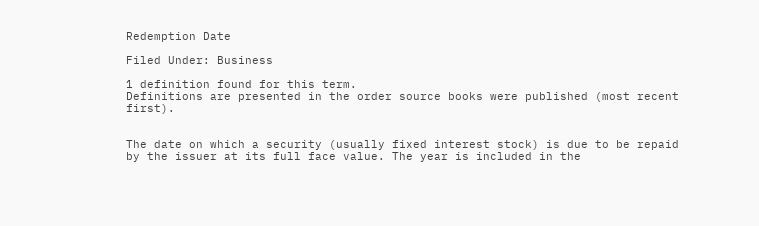Redemption Date

Filed Under: Business

1 definition found for this term.
Definitions are presented in the order source books were published (most recent first).


The date on which a security (usually fixed interest stock) is due to be repaid by the issuer at its full face value. The year is included in the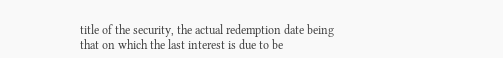title of the security, the actual redemption date being that on which the last interest is due to be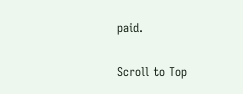paid.

Scroll to Top